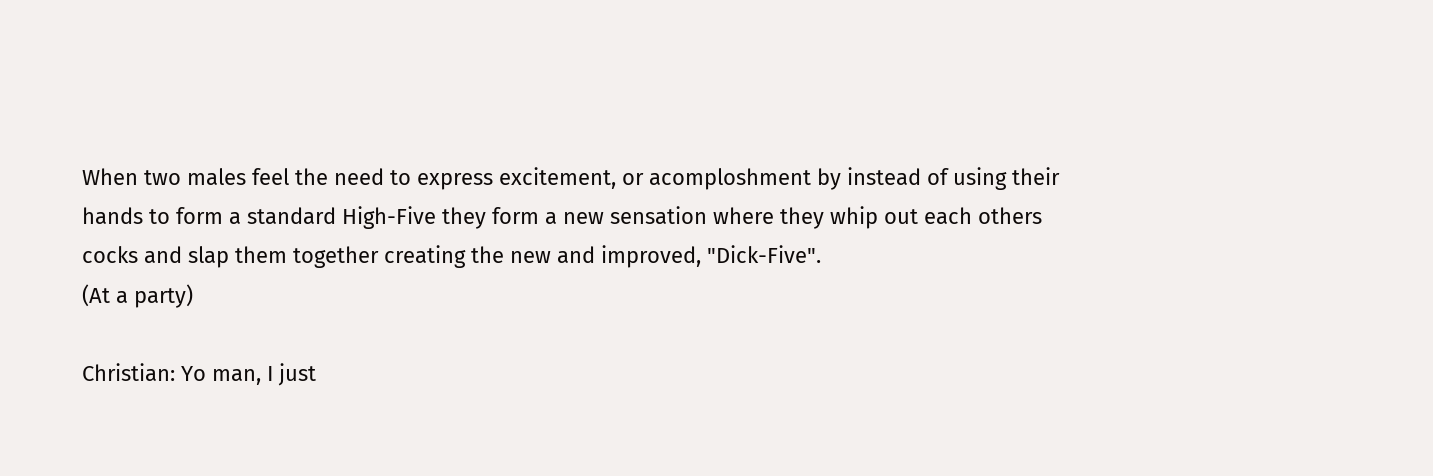When two males feel the need to express excitement, or acomploshment by instead of using their hands to form a standard High-Five they form a new sensation where they whip out each others cocks and slap them together creating the new and improved, "Dick-Five".
(At a party)

Christian: Yo man, I just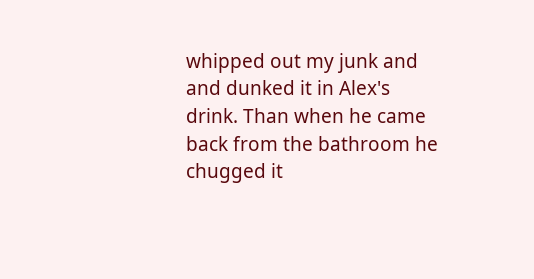whipped out my junk and and dunked it in Alex's drink. Than when he came back from the bathroom he chugged it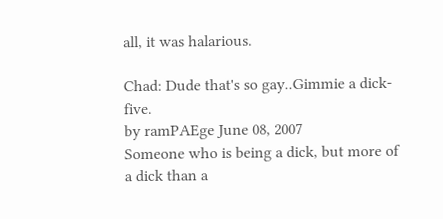all, it was halarious.

Chad: Dude that's so gay..Gimmie a dick-five.
by ramPAEge June 08, 2007
Someone who is being a dick, but more of a dick than a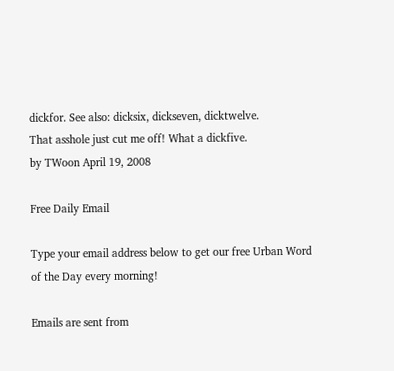dickfor. See also: dicksix, dickseven, dicktwelve.
That asshole just cut me off! What a dickfive.
by TWoon April 19, 2008

Free Daily Email

Type your email address below to get our free Urban Word of the Day every morning!

Emails are sent from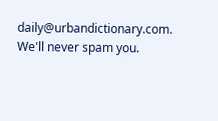daily@urbandictionary.com. We'll never spam you.